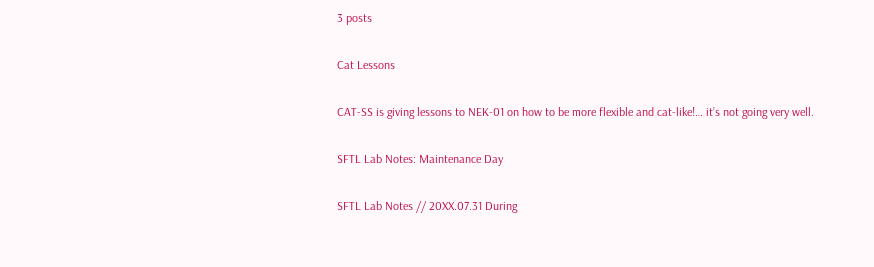3 posts

Cat Lessons

CAT-SS is giving lessons to NEK-01 on how to be more flexible and cat-like!… it’s not going very well.

SFTL Lab Notes: Maintenance Day

SFTL Lab Notes // 20XX.07.31 During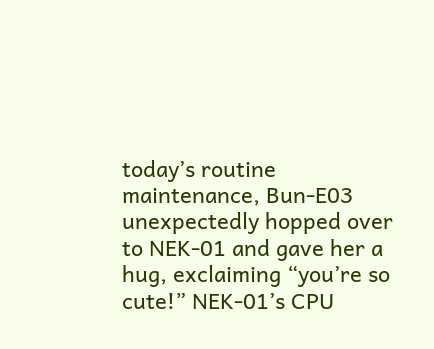today’s routine maintenance, Bun-E03 unexpectedly hopped over to NEK-01 and gave her a hug, exclaiming “you’re so cute!” NEK-01’s CPU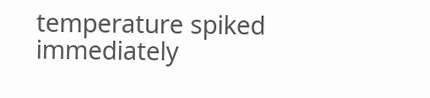temperature spiked immediately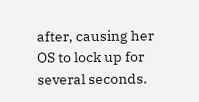after, causing her OS to lock up for several seconds.